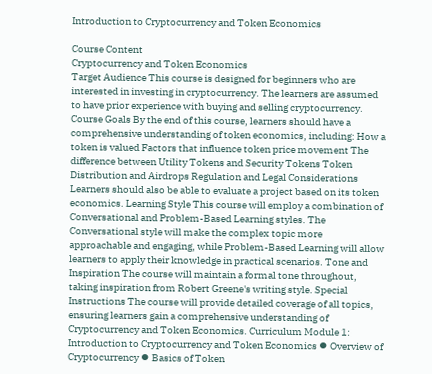Introduction to Cryptocurrency and Token Economics

Course Content
Cryptocurrency and Token Economics
Target Audience This course is designed for beginners who are interested in investing in cryptocurrency. The learners are assumed to have prior experience with buying and selling cryptocurrency. Course Goals By the end of this course, learners should have a comprehensive understanding of token economics, including: How a token is valued Factors that influence token price movement The difference between Utility Tokens and Security Tokens Token Distribution and Airdrops Regulation and Legal Considerations Learners should also be able to evaluate a project based on its token economics. Learning Style This course will employ a combination of Conversational and Problem-Based Learning styles. The Conversational style will make the complex topic more approachable and engaging, while Problem-Based Learning will allow learners to apply their knowledge in practical scenarios. Tone and Inspiration The course will maintain a formal tone throughout, taking inspiration from Robert Greene's writing style. Special Instructions The course will provide detailed coverage of all topics, ensuring learners gain a comprehensive understanding of Cryptocurrency and Token Economics. Curriculum Module 1: Introduction to Cryptocurrency and Token Economics ⦁ Overview of Cryptocurrency ⦁ Basics of Token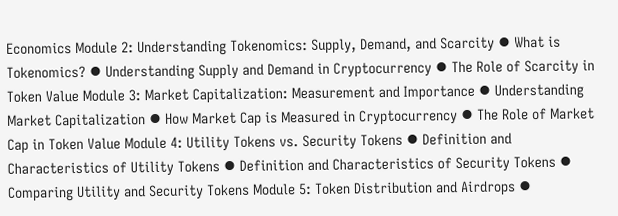Economics Module 2: Understanding Tokenomics: Supply, Demand, and Scarcity ⦁ What is Tokenomics? ⦁ Understanding Supply and Demand in Cryptocurrency ⦁ The Role of Scarcity in Token Value Module 3: Market Capitalization: Measurement and Importance ⦁ Understanding Market Capitalization ⦁ How Market Cap is Measured in Cryptocurrency ⦁ The Role of Market Cap in Token Value Module 4: Utility Tokens vs. Security Tokens ⦁ Definition and Characteristics of Utility Tokens ⦁ Definition and Characteristics of Security Tokens ⦁ Comparing Utility and Security Tokens Module 5: Token Distribution and Airdrops ⦁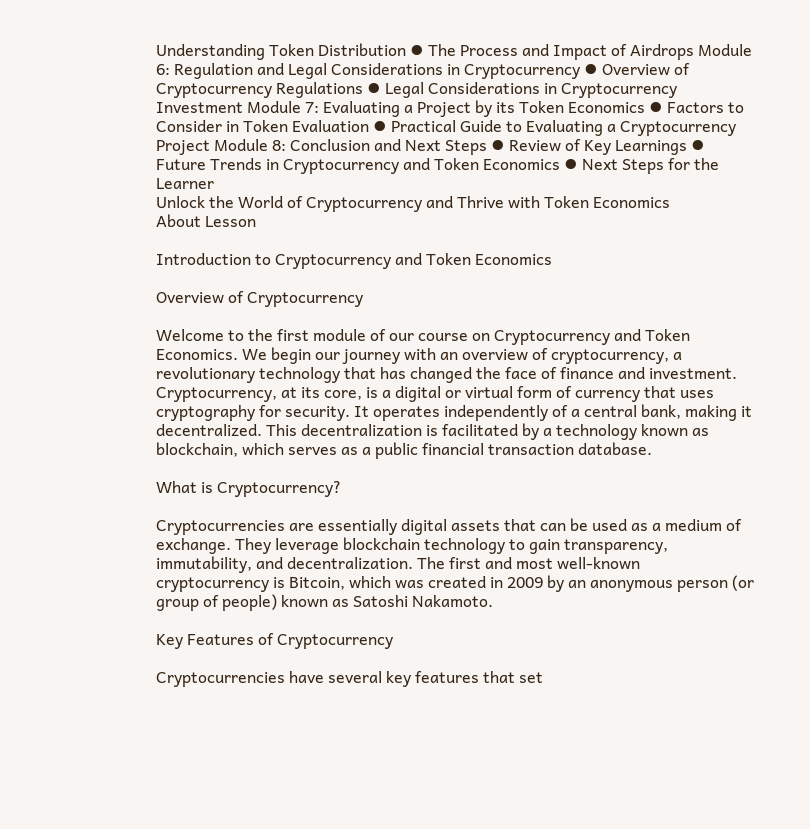Understanding Token Distribution ⦁ The Process and Impact of Airdrops Module 6: Regulation and Legal Considerations in Cryptocurrency ⦁ Overview of Cryptocurrency Regulations ⦁ Legal Considerations in Cryptocurrency Investment Module 7: Evaluating a Project by its Token Economics ⦁ Factors to Consider in Token Evaluation ⦁ Practical Guide to Evaluating a Cryptocurrency Project Module 8: Conclusion and Next Steps ⦁ Review of Key Learnings ⦁ Future Trends in Cryptocurrency and Token Economics ⦁ Next Steps for the Learner
Unlock the World of Cryptocurrency and Thrive with Token Economics
About Lesson

Introduction to Cryptocurrency and Token Economics

Overview of Cryptocurrency

Welcome to the first module of our course on Cryptocurrency and Token Economics. We begin our journey with an overview of cryptocurrency, a revolutionary technology that has changed the face of finance and investment.
Cryptocurrency, at its core, is a digital or virtual form of currency that uses cryptography for security. It operates independently of a central bank, making it decentralized. This decentralization is facilitated by a technology known as blockchain, which serves as a public financial transaction database.

What is Cryptocurrency?

Cryptocurrencies are essentially digital assets that can be used as a medium of exchange. They leverage blockchain technology to gain transparency, immutability, and decentralization. The first and most well-known cryptocurrency is Bitcoin, which was created in 2009 by an anonymous person (or group of people) known as Satoshi Nakamoto.

Key Features of Cryptocurrency

Cryptocurrencies have several key features that set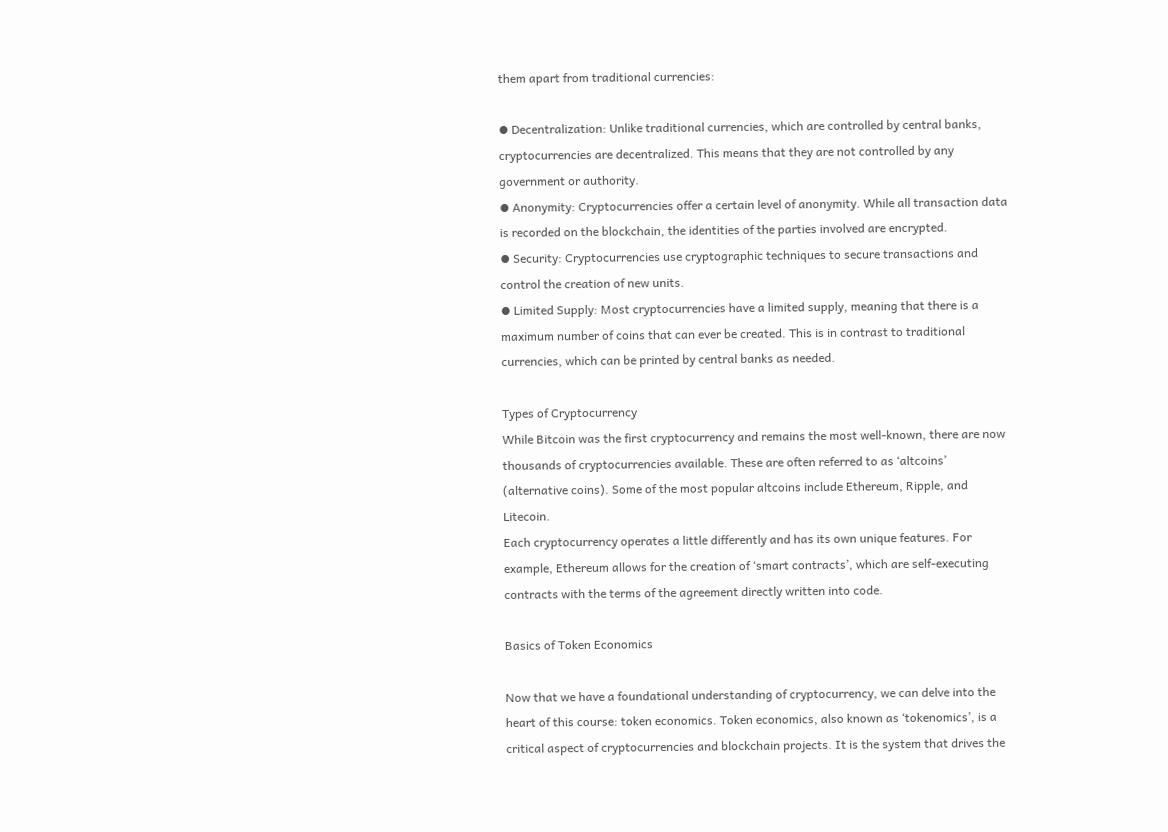them apart from traditional currencies:

⦁ Decentralization: Unlike traditional currencies, which are controlled by central banks, cryptocurrencies are decentralized. This means that they are not controlled by any government or authority.
⦁ Anonymity: Cryptocurrencies offer a certain level of anonymity. While all transaction data is recorded on the blockchain, the identities of the parties involved are encrypted.
⦁ Security: Cryptocurrencies use cryptographic techniques to secure transactions and control the creation of new units.
⦁ Limited Supply: Most cryptocurrencies have a limited supply, meaning that there is a maximum number of coins that can ever be created. This is in contrast to traditional currencies, which can be printed by central banks as needed.

Types of Cryptocurrency
While Bitcoin was the first cryptocurrency and remains the most well-known, there are now thousands of cryptocurrencies available. These are often referred to as ‘altcoins’ (alternative coins). Some of the most popular altcoins include Ethereum, Ripple, and Litecoin.
Each cryptocurrency operates a little differently and has its own unique features. For example, Ethereum allows for the creation of ‘smart contracts’, which are self-executing contracts with the terms of the agreement directly written into code.

Basics of Token Economics

Now that we have a foundational understanding of cryptocurrency, we can delve into the heart of this course: token economics. Token economics, also known as ‘tokenomics’, is a critical aspect of cryptocurrencies and blockchain projects. It is the system that drives the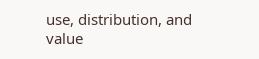use, distribution, and value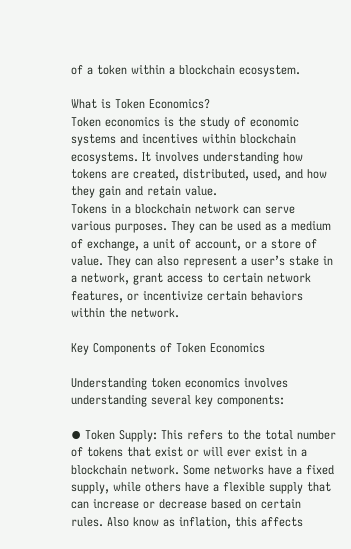of a token within a blockchain ecosystem.

What is Token Economics?
Token economics is the study of economic systems and incentives within blockchain ecosystems. It involves understanding how tokens are created, distributed, used, and how they gain and retain value.
Tokens in a blockchain network can serve various purposes. They can be used as a medium of exchange, a unit of account, or a store of value. They can also represent a user’s stake in a network, grant access to certain network features, or incentivize certain behaviors within the network.

Key Components of Token Economics

Understanding token economics involves understanding several key components:

⦁ Token Supply: This refers to the total number of tokens that exist or will ever exist in a blockchain network. Some networks have a fixed supply, while others have a flexible supply that can increase or decrease based on certain rules. Also know as inflation, this affects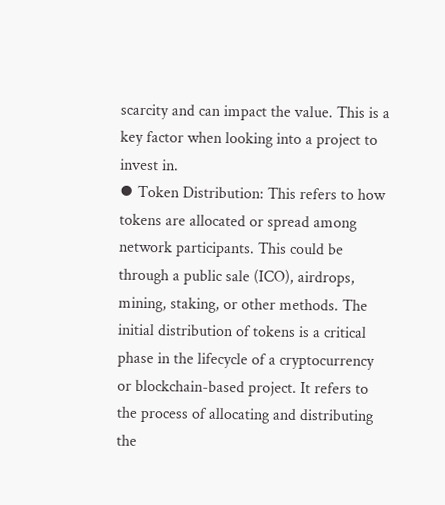scarcity and can impact the value. This is a key factor when looking into a project to invest in.
⦁ Token Distribution: This refers to how tokens are allocated or spread among network participants. This could be through a public sale (ICO), airdrops, mining, staking, or other methods. The initial distribution of tokens is a critical phase in the lifecycle of a cryptocurrency or blockchain-based project. It refers to the process of allocating and distributing the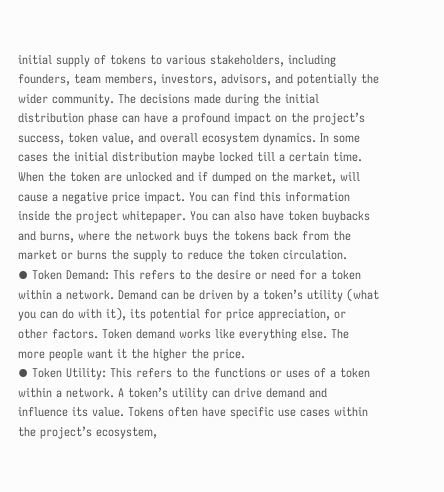initial supply of tokens to various stakeholders, including founders, team members, investors, advisors, and potentially the wider community. The decisions made during the initial distribution phase can have a profound impact on the project’s success, token value, and overall ecosystem dynamics. In some cases the initial distribution maybe locked till a certain time. When the token are unlocked and if dumped on the market, will cause a negative price impact. You can find this information inside the project whitepaper. You can also have token buybacks and burns, where the network buys the tokens back from the market or burns the supply to reduce the token circulation.
⦁ Token Demand: This refers to the desire or need for a token within a network. Demand can be driven by a token’s utility (what you can do with it), its potential for price appreciation, or other factors. Token demand works like everything else. The more people want it the higher the price.
⦁ Token Utility: This refers to the functions or uses of a token within a network. A token’s utility can drive demand and influence its value. Tokens often have specific use cases within the project’s ecosystem,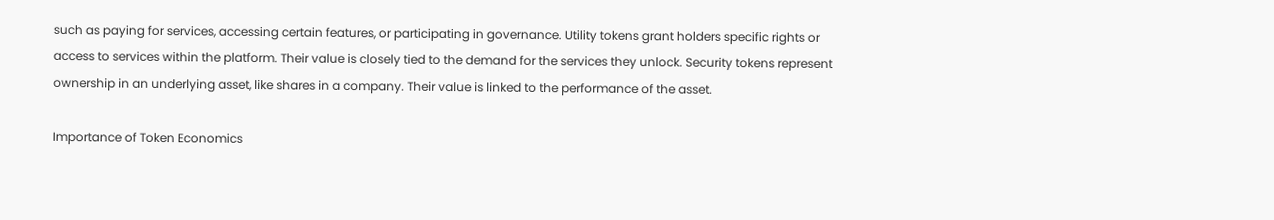such as paying for services, accessing certain features, or participating in governance. Utility tokens grant holders specific rights or access to services within the platform. Their value is closely tied to the demand for the services they unlock. Security tokens represent ownership in an underlying asset, like shares in a company. Their value is linked to the performance of the asset.

Importance of Token Economics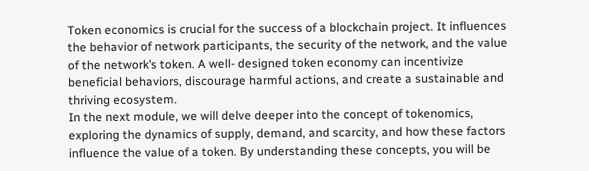Token economics is crucial for the success of a blockchain project. It influences the behavior of network participants, the security of the network, and the value of the network’s token. A well- designed token economy can incentivize beneficial behaviors, discourage harmful actions, and create a sustainable and thriving ecosystem.
In the next module, we will delve deeper into the concept of tokenomics, exploring the dynamics of supply, demand, and scarcity, and how these factors influence the value of a token. By understanding these concepts, you will be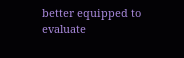better equipped to evaluate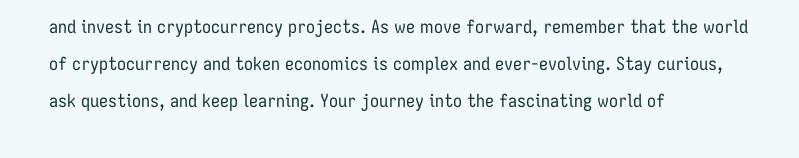and invest in cryptocurrency projects. As we move forward, remember that the world of cryptocurrency and token economics is complex and ever-evolving. Stay curious, ask questions, and keep learning. Your journey into the fascinating world of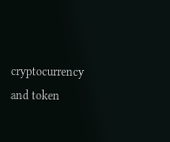cryptocurrency and token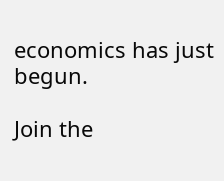economics has just begun.

Join the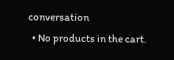conversation
  • No products in the cart.